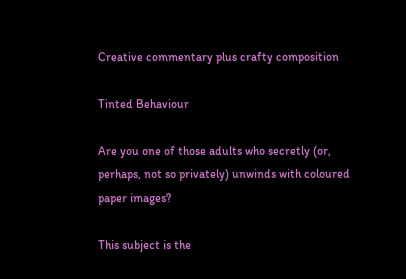Creative commentary plus crafty composition

Tinted Behaviour

Are you one of those adults who secretly (or, perhaps, not so privately) unwinds with coloured paper images?

This subject is the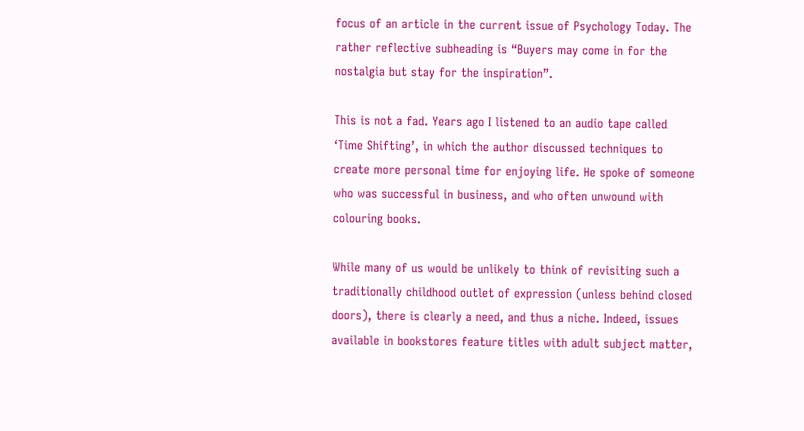focus of an article in the current issue of Psychology Today. The rather reflective subheading is “Buyers may come in for the nostalgia but stay for the inspiration”.

This is not a fad. Years ago I listened to an audio tape called ‘Time Shifting’, in which the author discussed techniques to create more personal time for enjoying life. He spoke of someone who was successful in business, and who often unwound with colouring books.

While many of us would be unlikely to think of revisiting such a traditionally childhood outlet of expression (unless behind closed doors), there is clearly a need, and thus a niche. Indeed, issues available in bookstores feature titles with adult subject matter,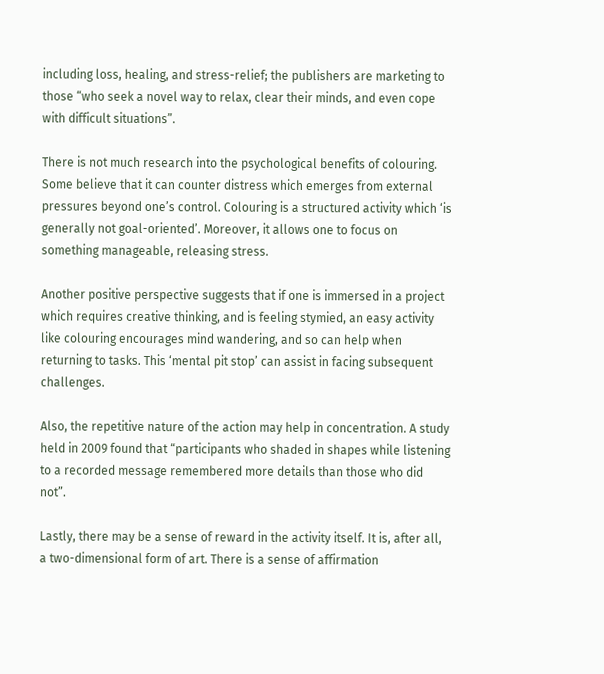including loss, healing, and stress-relief; the publishers are marketing to those “who seek a novel way to relax, clear their minds, and even cope with difficult situations”.

There is not much research into the psychological benefits of colouring. Some believe that it can counter distress which emerges from external pressures beyond one’s control. Colouring is a structured activity which ‘is generally not goal-oriented’. Moreover, it allows one to focus on something manageable, releasing stress.

Another positive perspective suggests that if one is immersed in a project which requires creative thinking, and is feeling stymied, an easy activity like colouring encourages mind wandering, and so can help when returning to tasks. This ‘mental pit stop’ can assist in facing subsequent challenges.

Also, the repetitive nature of the action may help in concentration. A study held in 2009 found that “participants who shaded in shapes while listening to a recorded message remembered more details than those who did not”.

Lastly, there may be a sense of reward in the activity itself. It is, after all, a two-dimensional form of art. There is a sense of affirmation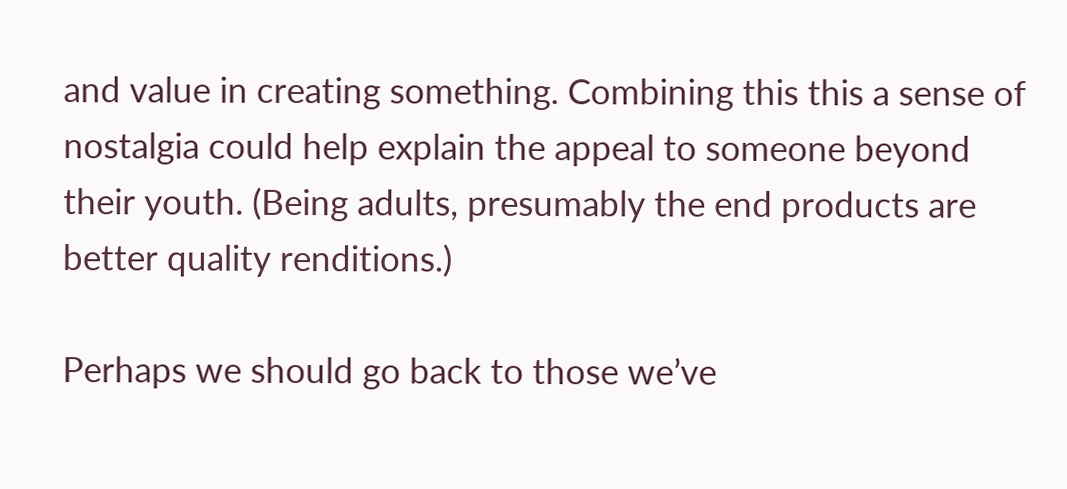and value in creating something. Combining this this a sense of nostalgia could help explain the appeal to someone beyond their youth. (Being adults, presumably the end products are better quality renditions.)

Perhaps we should go back to those we’ve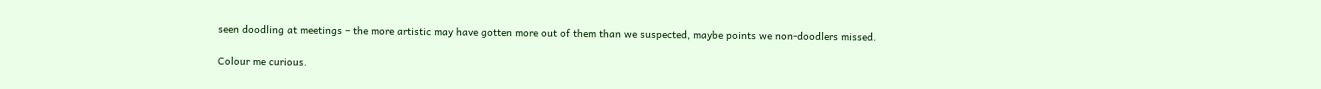seen doodling at meetings – the more artistic may have gotten more out of them than we suspected, maybe points we non-doodlers missed.

Colour me curious.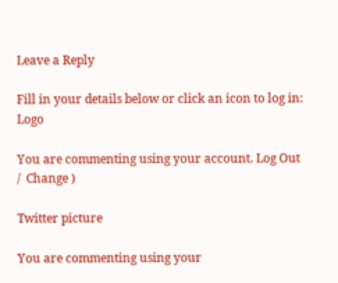Leave a Reply

Fill in your details below or click an icon to log in: Logo

You are commenting using your account. Log Out /  Change )

Twitter picture

You are commenting using your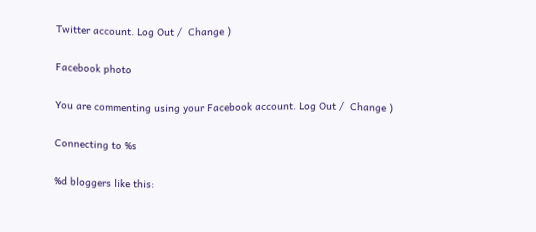Twitter account. Log Out /  Change )

Facebook photo

You are commenting using your Facebook account. Log Out /  Change )

Connecting to %s

%d bloggers like this: